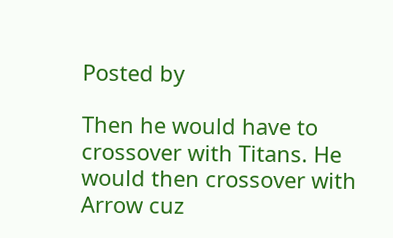Posted by

Then he would have to crossover with Titans. He would then crossover with Arrow cuz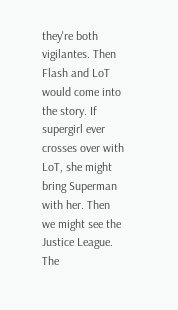they're both vigilantes. Then Flash and LoT would come into the story. If supergirl ever crosses over with LoT, she might bring Superman with her. Then we might see the Justice League. The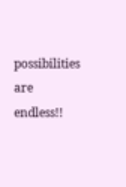possibilities are endless!!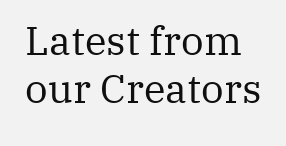Latest from our Creators